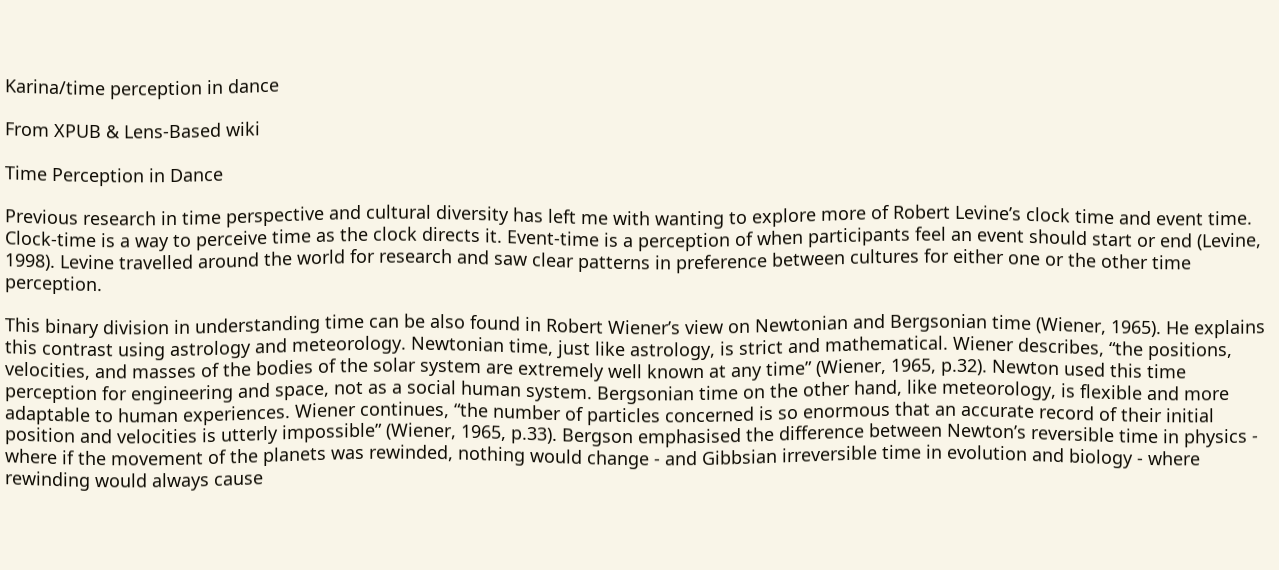Karina/time perception in dance

From XPUB & Lens-Based wiki

Time Perception in Dance

Previous research in time perspective and cultural diversity has left me with wanting to explore more of Robert Levine’s clock time and event time. Clock-time is a way to perceive time as the clock directs it. Event-time is a perception of when participants feel an event should start or end (Levine, 1998). Levine travelled around the world for research and saw clear patterns in preference between cultures for either one or the other time perception.

This binary division in understanding time can be also found in Robert Wiener’s view on Newtonian and Bergsonian time (Wiener, 1965). He explains this contrast using astrology and meteorology. Newtonian time, just like astrology, is strict and mathematical. Wiener describes, “the positions, velocities, and masses of the bodies of the solar system are extremely well known at any time” (Wiener, 1965, p.32). Newton used this time perception for engineering and space, not as a social human system. Bergsonian time on the other hand, like meteorology, is flexible and more adaptable to human experiences. Wiener continues, “the number of particles concerned is so enormous that an accurate record of their initial position and velocities is utterly impossible” (Wiener, 1965, p.33). Bergson emphasised the difference between Newton’s reversible time in physics - where if the movement of the planets was rewinded, nothing would change - and Gibbsian irreversible time in evolution and biology - where rewinding would always cause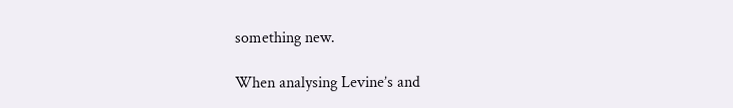something new.

When analysing Levine’s and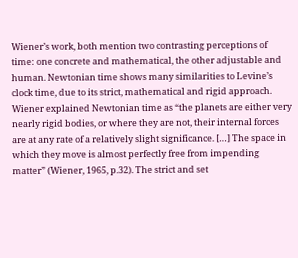Wiener’s work, both mention two contrasting perceptions of time: one concrete and mathematical, the other adjustable and human. Newtonian time shows many similarities to Levine’s clock time, due to its strict, mathematical and rigid approach. Wiener explained Newtonian time as “the planets are either very nearly rigid bodies, or where they are not, their internal forces are at any rate of a relatively slight significance. […] The space in which they move is almost perfectly free from impending matter” (Wiener, 1965, p.32). The strict and set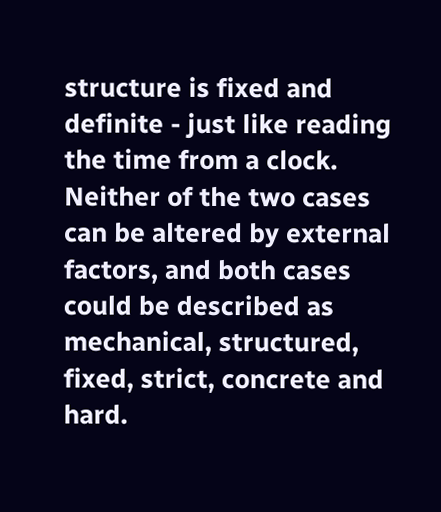structure is fixed and definite - just like reading the time from a clock. Neither of the two cases can be altered by external factors, and both cases could be described as mechanical, structured, fixed, strict, concrete and hard.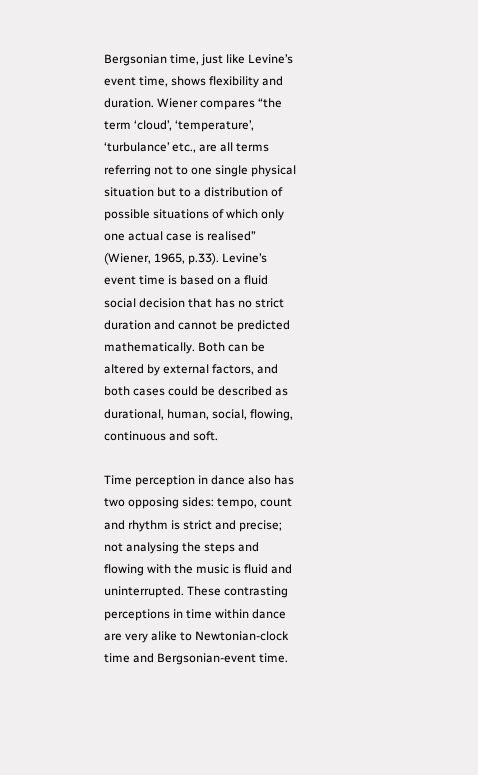Bergsonian time, just like Levine’s event time, shows flexibility and duration. Wiener compares “the term ‘cloud’, ‘temperature’, ‘turbulance’ etc., are all terms referring not to one single physical situation but to a distribution of possible situations of which only one actual case is realised” (Wiener, 1965, p.33). Levine’s event time is based on a fluid social decision that has no strict duration and cannot be predicted mathematically. Both can be altered by external factors, and both cases could be described as durational, human, social, flowing, continuous and soft.

Time perception in dance also has two opposing sides: tempo, count and rhythm is strict and precise; not analysing the steps and flowing with the music is fluid and uninterrupted. These contrasting perceptions in time within dance are very alike to Newtonian-clock time and Bergsonian-event time.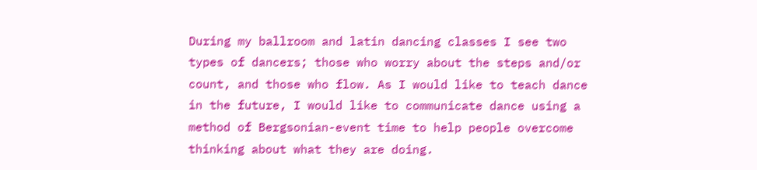During my ballroom and latin dancing classes I see two types of dancers; those who worry about the steps and/or count, and those who flow. As I would like to teach dance in the future, I would like to communicate dance using a method of Bergsonian-event time to help people overcome thinking about what they are doing.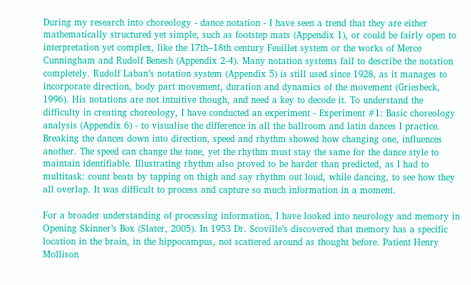During my research into choreology - dance notation - I have seen a trend that they are either mathematically structured yet simple, such as footstep mats (Appendix 1), or could be fairly open to interpretation yet complex, like the 17th–18th century Feuillet system or the works of Merce Cunningham and Rudolf Benesh (Appendix 2-4). Many notation systems fail to describe the notation completely. Rudolf Laban’s notation system (Appendix 5) is still used since 1928, as it manages to incorporate direction, body part movement, duration and dynamics of the movement (Griesbeck, 1996). His notations are not intuitive though, and need a key to decode it. To understand the difficulty in creating choreology, I have conducted an experiment - Experiment #1: Basic choreology analysis (Appendix 6) - to visualise the difference in all the ballroom and latin dances I practice. Breaking the dances down into direction, speed and rhythm showed how changing one, influences another. The speed can change the tone, yet the rhythm must stay the same for the dance style to maintain identifiable. Illustrating rhythm also proved to be harder than predicted, as I had to multitask: count beats by tapping on thigh and say rhythm out loud, while dancing, to see how they all overlap. It was difficult to process and capture so much information in a moment.

For a broader understanding of processing information, I have looked into neurology and memory in Opening Skinner’s Box (Slater, 2005). In 1953 Dr. Scoville’s discovered that memory has a specific location in the brain, in the hippocampus, not scattered around as thought before. Patient Henry Mollison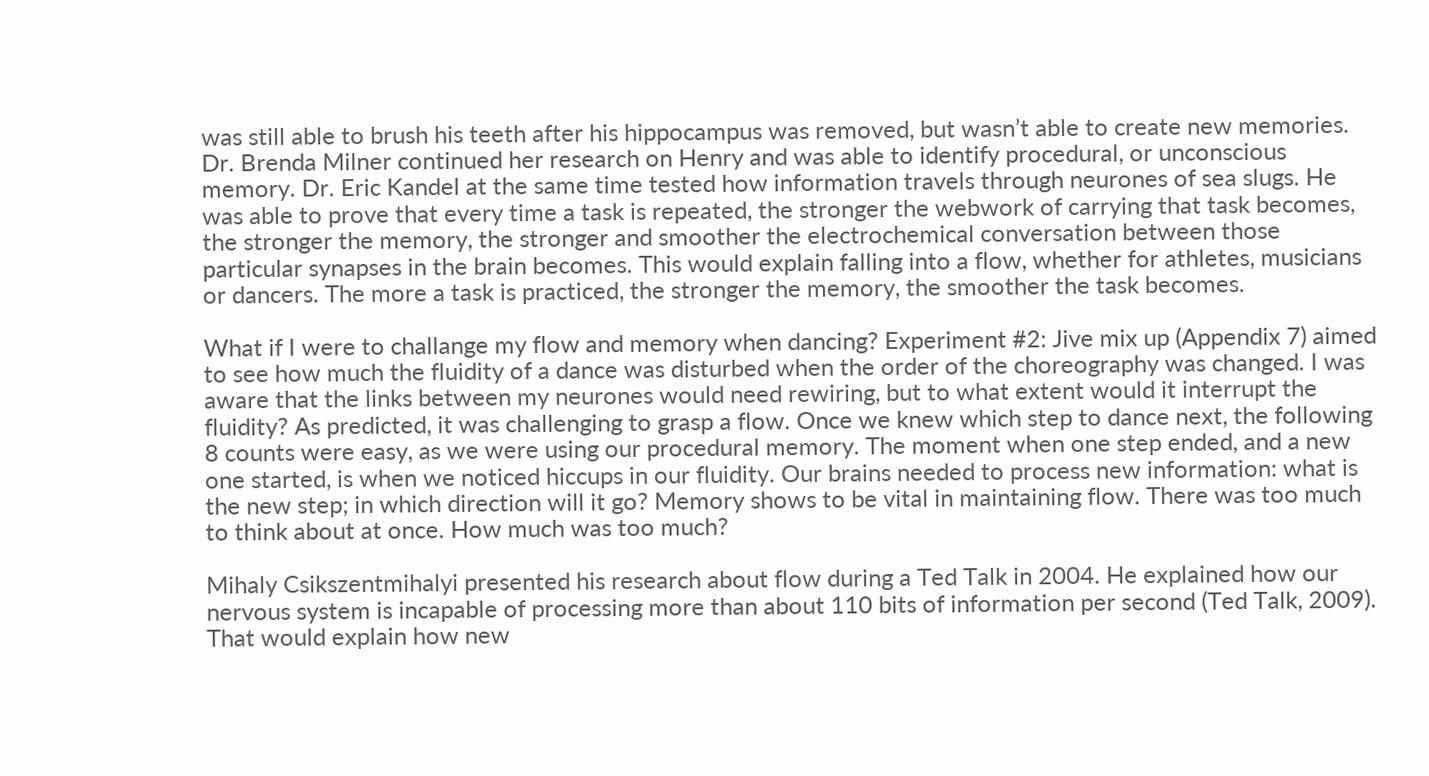was still able to brush his teeth after his hippocampus was removed, but wasn’t able to create new memories. Dr. Brenda Milner continued her research on Henry and was able to identify procedural, or unconscious memory. Dr. Eric Kandel at the same time tested how information travels through neurones of sea slugs. He was able to prove that every time a task is repeated, the stronger the webwork of carrying that task becomes, the stronger the memory, the stronger and smoother the electrochemical conversation between those particular synapses in the brain becomes. This would explain falling into a flow, whether for athletes, musicians or dancers. The more a task is practiced, the stronger the memory, the smoother the task becomes.

What if I were to challange my flow and memory when dancing? Experiment #2: Jive mix up (Appendix 7) aimed to see how much the fluidity of a dance was disturbed when the order of the choreography was changed. I was aware that the links between my neurones would need rewiring, but to what extent would it interrupt the fluidity? As predicted, it was challenging to grasp a flow. Once we knew which step to dance next, the following 8 counts were easy, as we were using our procedural memory. The moment when one step ended, and a new one started, is when we noticed hiccups in our fluidity. Our brains needed to process new information: what is the new step; in which direction will it go? Memory shows to be vital in maintaining flow. There was too much to think about at once. How much was too much?

Mihaly Csikszentmihalyi presented his research about flow during a Ted Talk in 2004. He explained how our nervous system is incapable of processing more than about 110 bits of information per second (Ted Talk, 2009). That would explain how new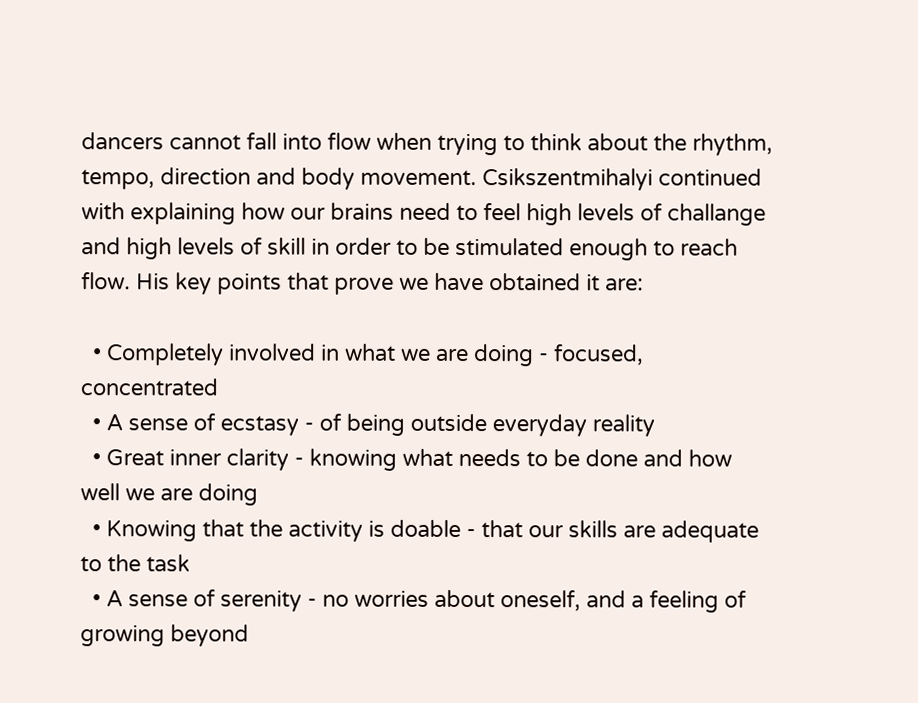dancers cannot fall into flow when trying to think about the rhythm, tempo, direction and body movement. Csikszentmihalyi continued with explaining how our brains need to feel high levels of challange and high levels of skill in order to be stimulated enough to reach flow. His key points that prove we have obtained it are:

  • Completely involved in what we are doing - focused, concentrated
  • A sense of ecstasy - of being outside everyday reality
  • Great inner clarity - knowing what needs to be done and how well we are doing
  • Knowing that the activity is doable - that our skills are adequate to the task
  • A sense of serenity - no worries about oneself, and a feeling of growing beyond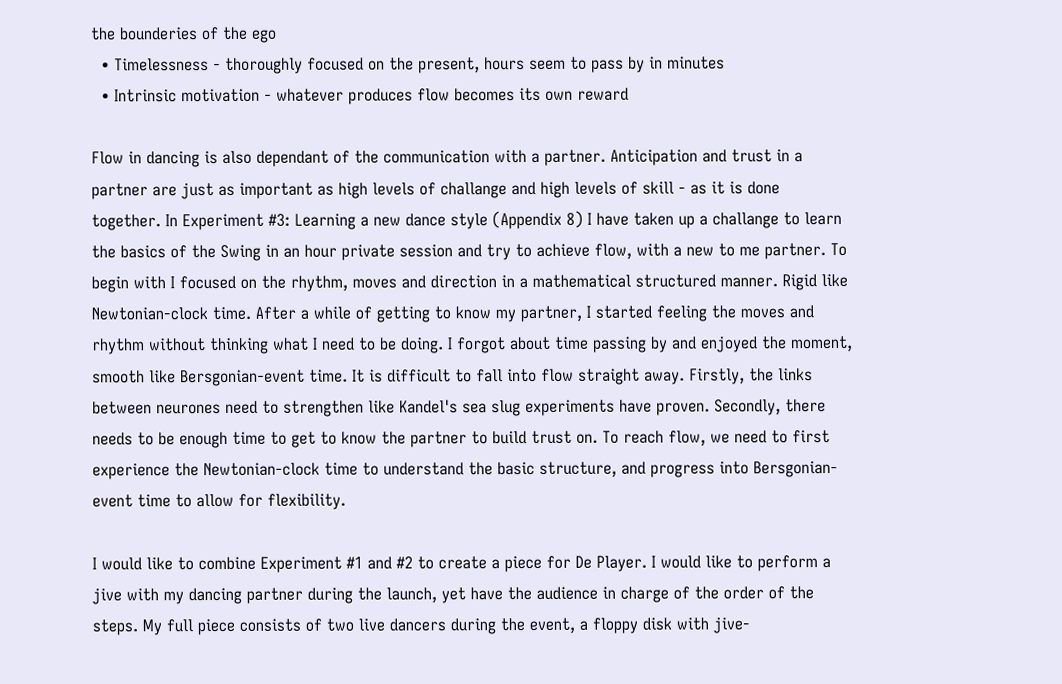the bounderies of the ego
  • Timelessness - thoroughly focused on the present, hours seem to pass by in minutes
  • Intrinsic motivation - whatever produces flow becomes its own reward

Flow in dancing is also dependant of the communication with a partner. Anticipation and trust in a partner are just as important as high levels of challange and high levels of skill - as it is done together. In Experiment #3: Learning a new dance style (Appendix 8) I have taken up a challange to learn the basics of the Swing in an hour private session and try to achieve flow, with a new to me partner. To begin with I focused on the rhythm, moves and direction in a mathematical structured manner. Rigid like Newtonian-clock time. After a while of getting to know my partner, I started feeling the moves and rhythm without thinking what I need to be doing. I forgot about time passing by and enjoyed the moment, smooth like Bersgonian-event time. It is difficult to fall into flow straight away. Firstly, the links between neurones need to strengthen like Kandel's sea slug experiments have proven. Secondly, there needs to be enough time to get to know the partner to build trust on. To reach flow, we need to first experience the Newtonian-clock time to understand the basic structure, and progress into Bersgonian-event time to allow for flexibility.

I would like to combine Experiment #1 and #2 to create a piece for De Player. I would like to perform a jive with my dancing partner during the launch, yet have the audience in charge of the order of the steps. My full piece consists of two live dancers during the event, a floppy disk with jive-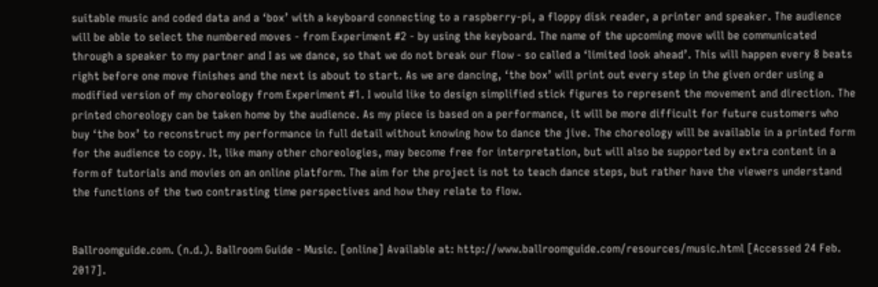suitable music and coded data and a ‘box’ with a keyboard connecting to a raspberry-pi, a floppy disk reader, a printer and speaker. The audience will be able to select the numbered moves - from Experiment #2 - by using the keyboard. The name of the upcoming move will be communicated through a speaker to my partner and I as we dance, so that we do not break our flow - so called a ‘limited look ahead’. This will happen every 8 beats right before one move finishes and the next is about to start. As we are dancing, ‘the box’ will print out every step in the given order using a modified version of my choreology from Experiment #1. I would like to design simplified stick figures to represent the movement and direction. The printed choreology can be taken home by the audience. As my piece is based on a performance, it will be more difficult for future customers who buy ‘the box’ to reconstruct my performance in full detail without knowing how to dance the jive. The choreology will be available in a printed form for the audience to copy. It, like many other choreologies, may become free for interpretation, but will also be supported by extra content in a form of tutorials and movies on an online platform. The aim for the project is not to teach dance steps, but rather have the viewers understand the functions of the two contrasting time perspectives and how they relate to flow.


Ballroomguide.com. (n.d.). Ballroom Guide - Music. [online] Available at: http://www.ballroomguide.com/resources/music.html [Accessed 24 Feb. 2017].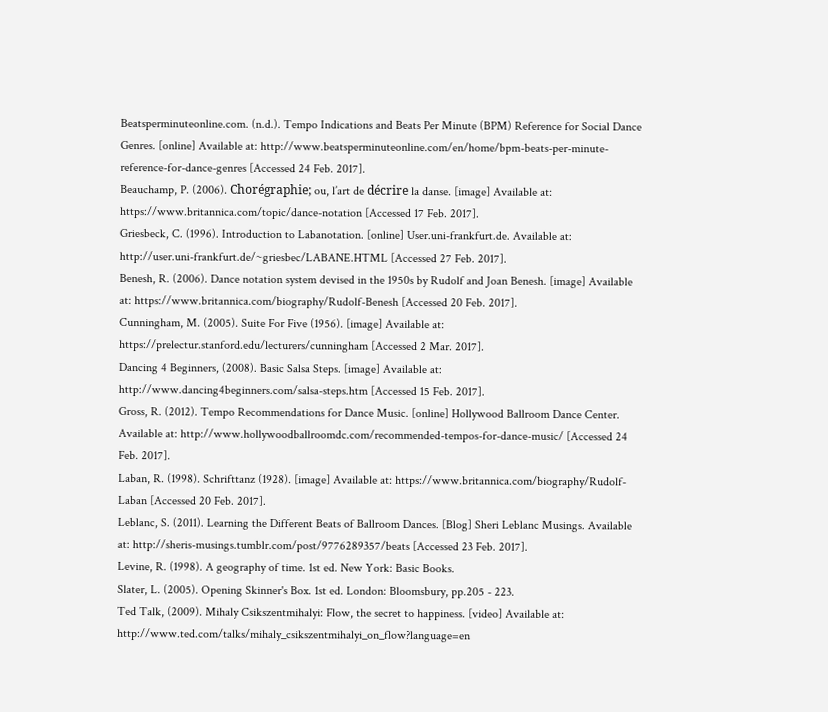Beatsperminuteonline.com. (n.d.). Tempo Indications and Beats Per Minute (BPM) Reference for Social Dance Genres. [online] Available at: http://www.beatsperminuteonline.com/en/home/bpm-beats-per-minute-reference-for-dance-genres [Accessed 24 Feb. 2017].
Beauchamp, P. (2006). Chorégraphie; ou, l’art de décrire la danse. [image] Available at: https://www.britannica.com/topic/dance-notation [Accessed 17 Feb. 2017].
Griesbeck, C. (1996). Introduction to Labanotation. [online] User.uni-frankfurt.de. Available at: http://user.uni-frankfurt.de/~griesbec/LABANE.HTML [Accessed 27 Feb. 2017].
Benesh, R. (2006). Dance notation system devised in the 1950s by Rudolf and Joan Benesh. [image] Available at: https://www.britannica.com/biography/Rudolf-Benesh [Accessed 20 Feb. 2017].
Cunningham, M. (2005). Suite For Five (1956). [image] Available at: https://prelectur.stanford.edu/lecturers/cunningham [Accessed 2 Mar. 2017].
Dancing 4 Beginners, (2008). Basic Salsa Steps. [image] Available at: http://www.dancing4beginners.com/salsa-steps.htm [Accessed 15 Feb. 2017].
Gross, R. (2012). Tempo Recommendations for Dance Music. [online] Hollywood Ballroom Dance Center. Available at: http://www.hollywoodballroomdc.com/recommended-tempos-for-dance-music/ [Accessed 24 Feb. 2017].
Laban, R. (1998). Schrifttanz (1928). [image] Available at: https://www.britannica.com/biography/Rudolf-Laban [Accessed 20 Feb. 2017].
Leblanc, S. (2011). Learning the Different Beats of Ballroom Dances. [Blog] Sheri Leblanc Musings. Available at: http://sheris-musings.tumblr.com/post/9776289357/beats [Accessed 23 Feb. 2017].
Levine, R. (1998). A geography of time. 1st ed. New York: Basic Books.
Slater, L. (2005). Opening Skinner's Box. 1st ed. London: Bloomsbury, pp.205 - 223.
Ted Talk, (2009). Mihaly Csikszentmihalyi: Flow, the secret to happiness. [video] Available at: http://www.ted.com/talks/mihaly_csikszentmihalyi_on_flow?language=en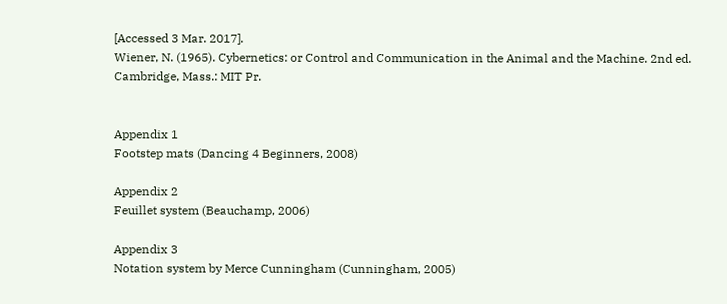[Accessed 3 Mar. 2017].
Wiener, N. (1965). Cybernetics: or Control and Communication in the Animal and the Machine. 2nd ed. Cambridge, Mass.: MIT Pr.


Appendix 1
Footstep mats (Dancing 4 Beginners, 2008)

Appendix 2
Feuillet system (Beauchamp, 2006)

Appendix 3
Notation system by Merce Cunningham (Cunningham, 2005)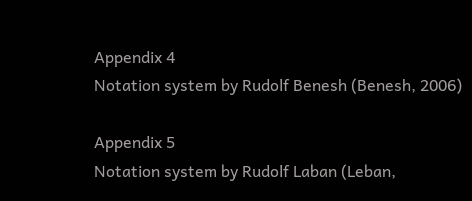Appendix 4
Notation system by Rudolf Benesh (Benesh, 2006)

Appendix 5
Notation system by Rudolf Laban (Leban,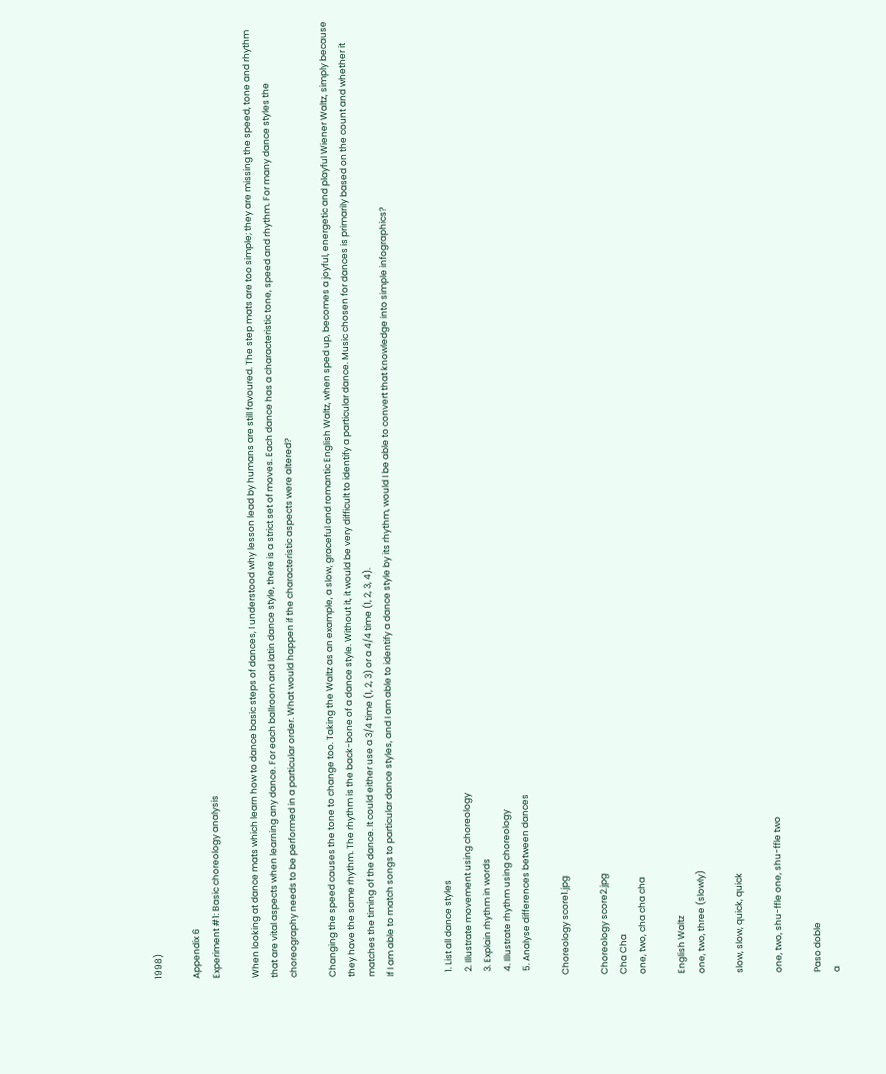1998)

Appendix 6
Experiment #1: Basic choreology analysis

When looking at dance mats which learn how to dance basic steps of dances, I understood why lesson lead by humans are still favoured. The step mats are too simple; they are missing the speed, tone and rhythm that are vital aspects when learning any dance. For each ballroom and latin dance style, there is a strict set of moves. Each dance has a characteristic tone, speed and rhythm. For many dance styles the choreography needs to be performed in a particular order. What would happen if the characteristic aspects were altered?

Changing the speed causes the tone to change too. Taking the Waltz as an example, a slow, graceful and romantic English Waltz, when sped up, becomes a joyful, energetic and playful Wiener Waltz, simply because they have the same rhythm. The rhythm is the back-bone of a dance style. Without it, it would be very difficult to identify a particular dance. Music chosen for dances is primarily based on the count and whether it matches the timing of the dance. It could either use a 3/4 time (1, 2, 3) or a 4/4 time (1, 2, 3, 4).
If I am able to match songs to particular dance styles, and I am able to identify a dance style by its rhythm, would I be able to convert that knowledge into simple infographics?


  1. List all dance styles
  2. Illustrate movement using choreology
  3. Explain rhythm in words
  4. Illustrate rhythm using choreology
  5. Analyse differences between dances

Choreology score1.jpg

Choreology score2.jpg
Cha Cha
one, two, cha cha cha

English Waltz
one, two, three (slowly)

slow, slow, quick, quick

one, two, shu-ffle one, shu-ffle two

Paso doble
a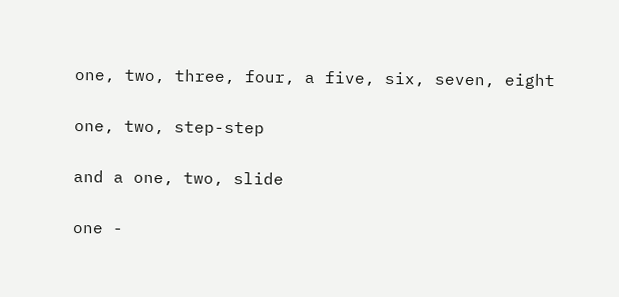one, two, three, four, a five, six, seven, eight

one, two, step-step

and a one, two, slide

one -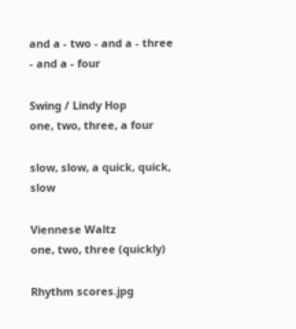and a - two - and a - three - and a - four

Swing / Lindy Hop
one, two, three, a four

slow, slow, a quick, quick, slow

Viennese Waltz
one, two, three (quickly)

Rhythm scores.jpg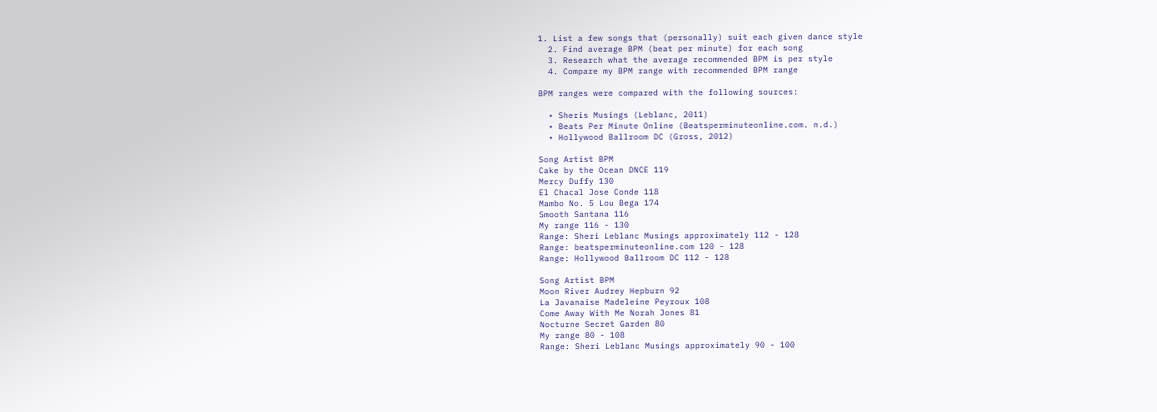1. List a few songs that (personally) suit each given dance style
  2. Find average BPM (beat per minute) for each song
  3. Research what the average recommended BPM is per style
  4. Compare my BPM range with recommended BPM range

BPM ranges were compared with the following sources:

  • Sheris Musings (Leblanc, 2011)
  • Beats Per Minute Online (Beatsperminuteonline.com. n.d.)
  • Hollywood Ballroom DC (Gross, 2012)

Song Artist BPM
Cake by the Ocean DNCE 119
Mercy Duffy 130
El Chacal Jose Conde 118
Mambo No. 5 Lou Bega 174
Smooth Santana 116
My range 116 - 130
Range: Sheri Leblanc Musings approximately 112 - 128
Range: beatsperminuteonline.com 120 - 128
Range: Hollywood Ballroom DC 112 - 128

Song Artist BPM
Moon River Audrey Hepburn 92
La Javanaise Madeleine Peyroux 108
Come Away With Me Norah Jones 81
Nocturne Secret Garden 80
My range 80 - 108
Range: Sheri Leblanc Musings approximately 90 - 100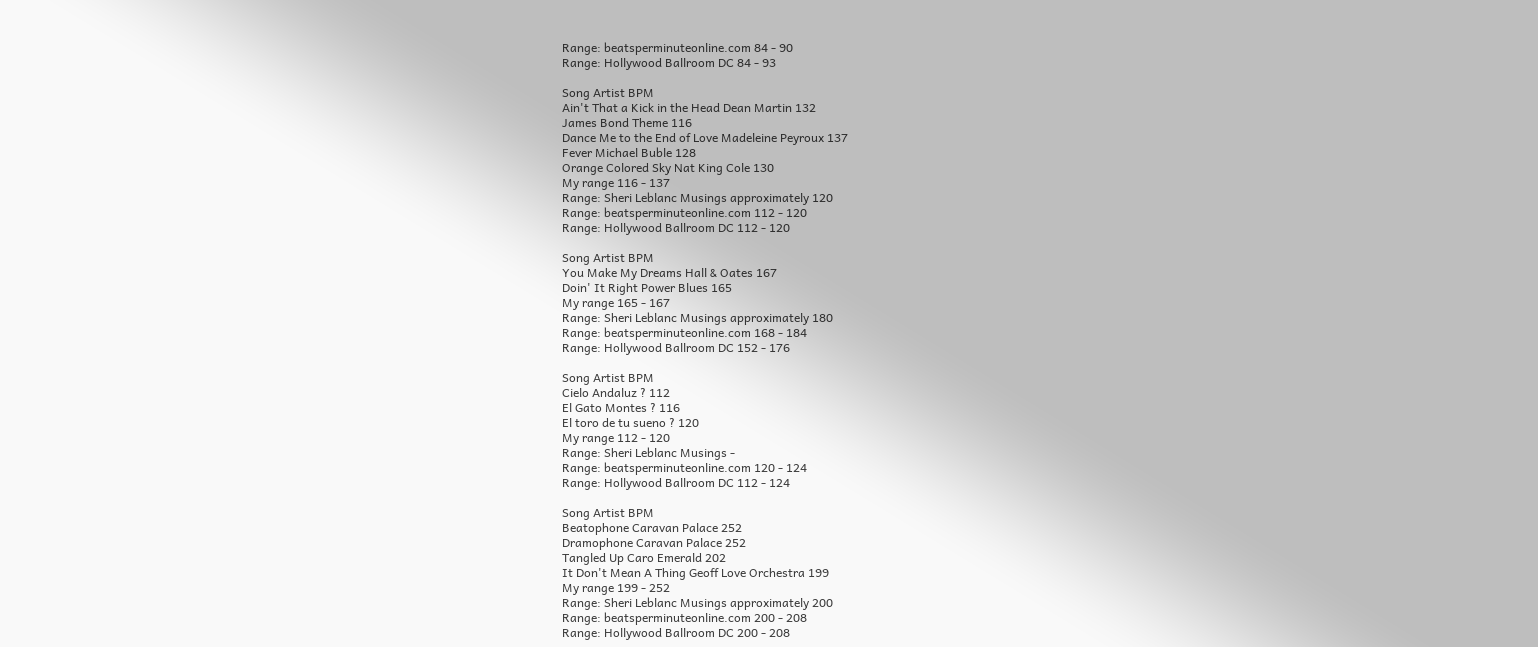Range: beatsperminuteonline.com 84 - 90
Range: Hollywood Ballroom DC 84 - 93

Song Artist BPM
Ain't That a Kick in the Head Dean Martin 132
James Bond Theme 116
Dance Me to the End of Love Madeleine Peyroux 137
Fever Michael Buble 128
Orange Colored Sky Nat King Cole 130
My range 116 - 137
Range: Sheri Leblanc Musings approximately 120
Range: beatsperminuteonline.com 112 - 120
Range: Hollywood Ballroom DC 112 - 120

Song Artist BPM
You Make My Dreams Hall & Oates 167
Doin' It Right Power Blues 165
My range 165 - 167
Range: Sheri Leblanc Musings approximately 180
Range: beatsperminuteonline.com 168 - 184
Range: Hollywood Ballroom DC 152 - 176

Song Artist BPM
Cielo Andaluz ? 112
El Gato Montes ? 116
El toro de tu sueno ? 120
My range 112 - 120
Range: Sheri Leblanc Musings -
Range: beatsperminuteonline.com 120 - 124
Range: Hollywood Ballroom DC 112 - 124

Song Artist BPM
Beatophone Caravan Palace 252
Dramophone Caravan Palace 252
Tangled Up Caro Emerald 202
It Don't Mean A Thing Geoff Love Orchestra 199
My range 199 - 252
Range: Sheri Leblanc Musings approximately 200
Range: beatsperminuteonline.com 200 - 208
Range: Hollywood Ballroom DC 200 - 208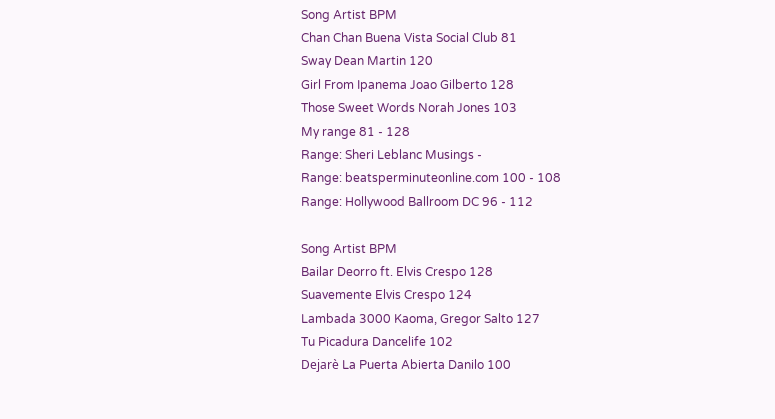Song Artist BPM
Chan Chan Buena Vista Social Club 81
Sway Dean Martin 120
Girl From Ipanema Joao Gilberto 128
Those Sweet Words Norah Jones 103
My range 81 - 128
Range: Sheri Leblanc Musings -
Range: beatsperminuteonline.com 100 - 108
Range: Hollywood Ballroom DC 96 - 112

Song Artist BPM
Bailar Deorro ft. Elvis Crespo 128
Suavemente Elvis Crespo 124
Lambada 3000 Kaoma, Gregor Salto 127
Tu Picadura Dancelife 102
Dejarè La Puerta Abierta Danilo 100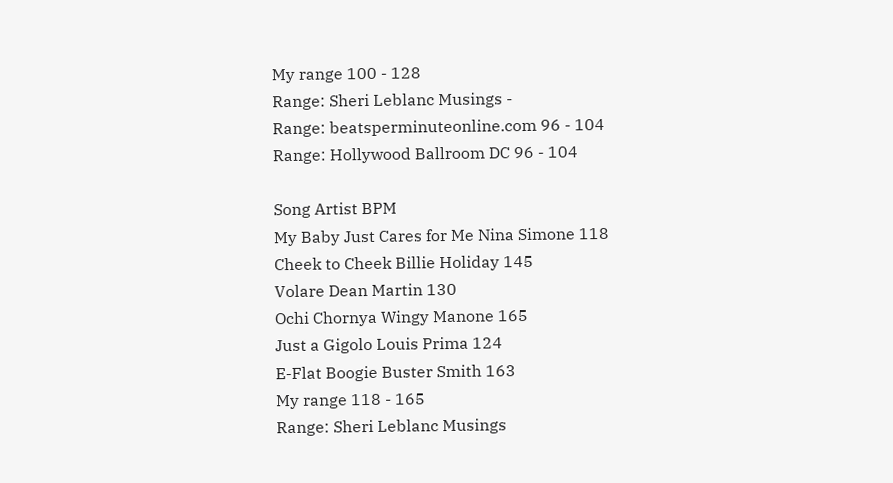My range 100 - 128
Range: Sheri Leblanc Musings -
Range: beatsperminuteonline.com 96 - 104
Range: Hollywood Ballroom DC 96 - 104

Song Artist BPM
My Baby Just Cares for Me Nina Simone 118
Cheek to Cheek Billie Holiday 145
Volare Dean Martin 130
Ochi Chornya Wingy Manone 165
Just a Gigolo Louis Prima 124
E-Flat Boogie Buster Smith 163
My range 118 - 165
Range: Sheri Leblanc Musings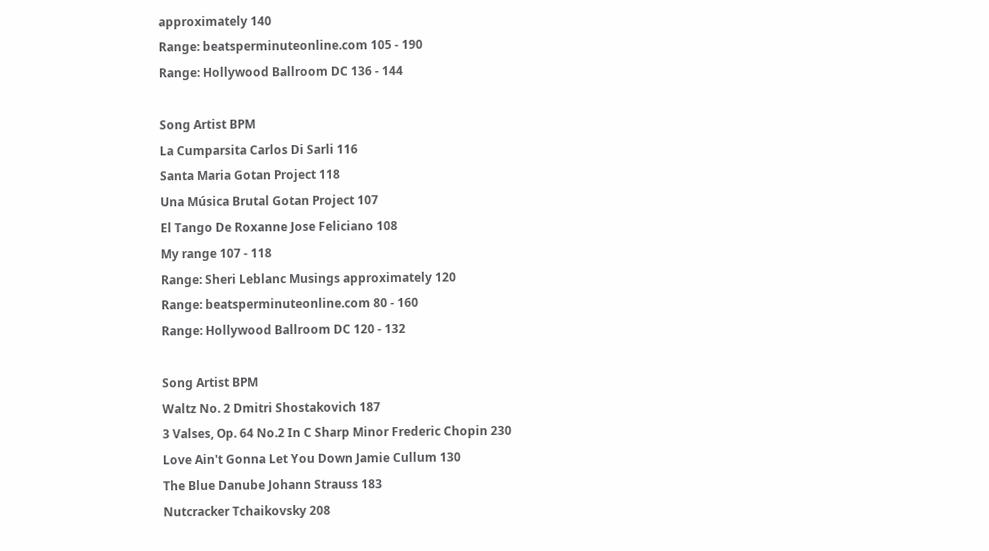approximately 140
Range: beatsperminuteonline.com 105 - 190
Range: Hollywood Ballroom DC 136 - 144

Song Artist BPM
La Cumparsita Carlos Di Sarli 116
Santa Maria Gotan Project 118
Una Música Brutal Gotan Project 107
El Tango De Roxanne Jose Feliciano 108
My range 107 - 118
Range: Sheri Leblanc Musings approximately 120
Range: beatsperminuteonline.com 80 - 160
Range: Hollywood Ballroom DC 120 - 132

Song Artist BPM
Waltz No. 2 Dmitri Shostakovich 187
3 Valses, Op. 64 No.2 In C Sharp Minor Frederic Chopin 230
Love Ain't Gonna Let You Down Jamie Cullum 130
The Blue Danube Johann Strauss 183
Nutcracker Tchaikovsky 208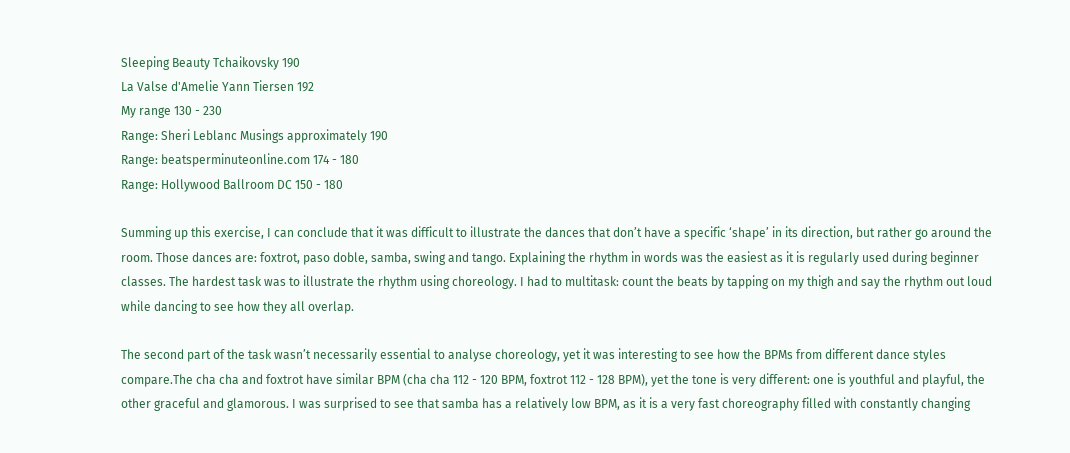Sleeping Beauty Tchaikovsky 190
La Valse d'Amelie Yann Tiersen 192
My range 130 - 230
Range: Sheri Leblanc Musings approximately 190
Range: beatsperminuteonline.com 174 - 180
Range: Hollywood Ballroom DC 150 - 180

Summing up this exercise, I can conclude that it was difficult to illustrate the dances that don’t have a specific ‘shape’ in its direction, but rather go around the room. Those dances are: foxtrot, paso doble, samba, swing and tango. Explaining the rhythm in words was the easiest as it is regularly used during beginner classes. The hardest task was to illustrate the rhythm using choreology. I had to multitask: count the beats by tapping on my thigh and say the rhythm out loud while dancing to see how they all overlap.

The second part of the task wasn’t necessarily essential to analyse choreology, yet it was interesting to see how the BPMs from different dance styles compare.The cha cha and foxtrot have similar BPM (cha cha 112 - 120 BPM, foxtrot 112 - 128 BPM), yet the tone is very different: one is youthful and playful, the other graceful and glamorous. I was surprised to see that samba has a relatively low BPM, as it is a very fast choreography filled with constantly changing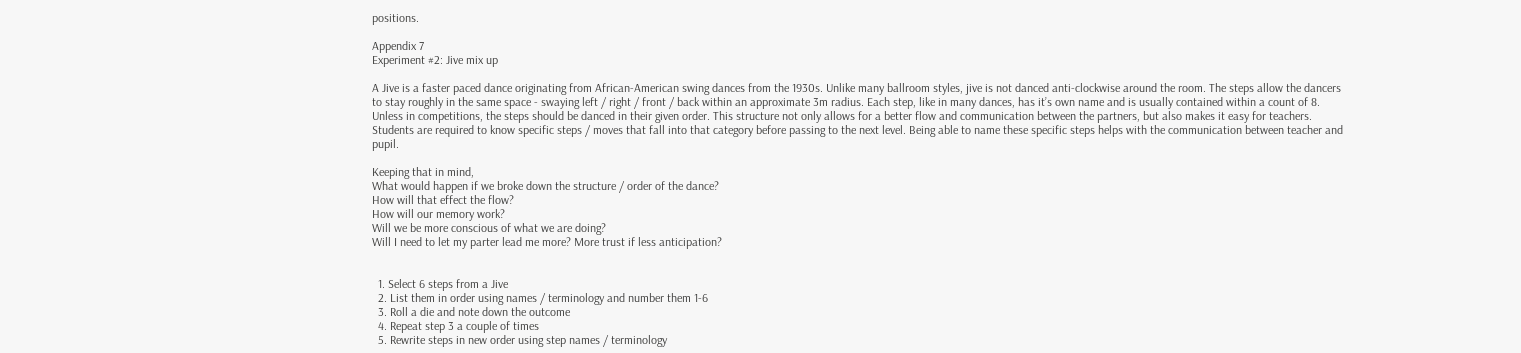positions.

Appendix 7
Experiment #2: Jive mix up

A Jive is a faster paced dance originating from African-American swing dances from the 1930s. Unlike many ballroom styles, jive is not danced anti-clockwise around the room. The steps allow the dancers to stay roughly in the same space - swaying left / right / front / back within an approximate 3m radius. Each step, like in many dances, has it’s own name and is usually contained within a count of 8. Unless in competitions, the steps should be danced in their given order. This structure not only allows for a better flow and communication between the partners, but also makes it easy for teachers. Students are required to know specific steps / moves that fall into that category before passing to the next level. Being able to name these specific steps helps with the communication between teacher and pupil.

Keeping that in mind,
What would happen if we broke down the structure / order of the dance?
How will that effect the flow?
How will our memory work?
Will we be more conscious of what we are doing?
Will I need to let my parter lead me more? More trust if less anticipation?


  1. Select 6 steps from a Jive
  2. List them in order using names / terminology and number them 1-6
  3. Roll a die and note down the outcome
  4. Repeat step 3 a couple of times
  5. Rewrite steps in new order using step names / terminology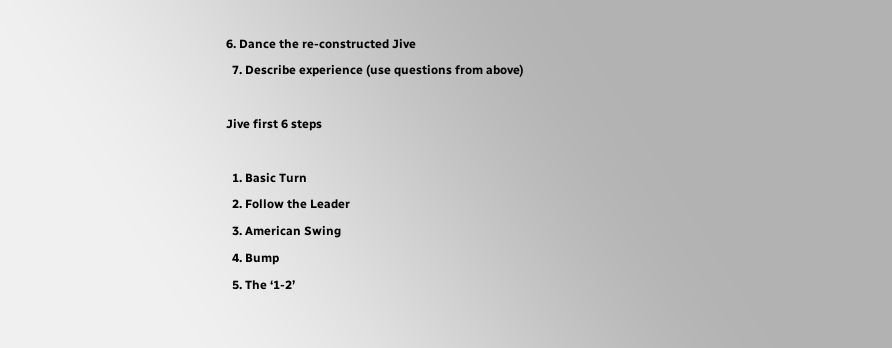6. Dance the re-constructed Jive
  7. Describe experience (use questions from above)

Jive first 6 steps

  1. Basic Turn
  2. Follow the Leader
  3. American Swing
  4. Bump
  5. The ‘1-2’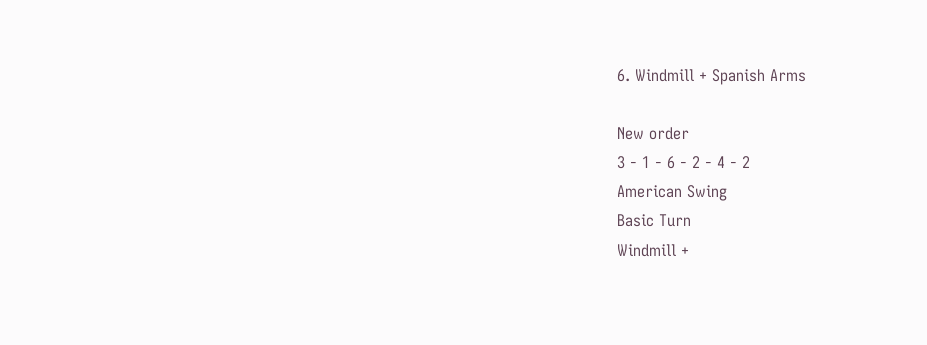6. Windmill + Spanish Arms

New order
3 - 1 - 6 - 2 - 4 - 2
American Swing
Basic Turn
Windmill +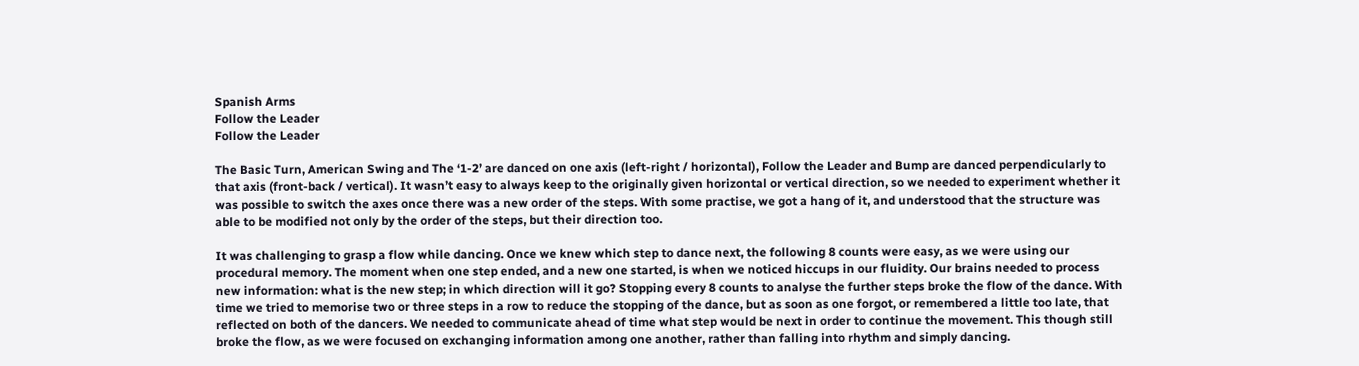Spanish Arms
Follow the Leader
Follow the Leader

The Basic Turn, American Swing and The ‘1-2’ are danced on one axis (left-right / horizontal), Follow the Leader and Bump are danced perpendicularly to that axis (front-back / vertical). It wasn’t easy to always keep to the originally given horizontal or vertical direction, so we needed to experiment whether it was possible to switch the axes once there was a new order of the steps. With some practise, we got a hang of it, and understood that the structure was able to be modified not only by the order of the steps, but their direction too.

It was challenging to grasp a flow while dancing. Once we knew which step to dance next, the following 8 counts were easy, as we were using our procedural memory. The moment when one step ended, and a new one started, is when we noticed hiccups in our fluidity. Our brains needed to process new information: what is the new step; in which direction will it go? Stopping every 8 counts to analyse the further steps broke the flow of the dance. With time we tried to memorise two or three steps in a row to reduce the stopping of the dance, but as soon as one forgot, or remembered a little too late, that reflected on both of the dancers. We needed to communicate ahead of time what step would be next in order to continue the movement. This though still broke the flow, as we were focused on exchanging information among one another, rather than falling into rhythm and simply dancing.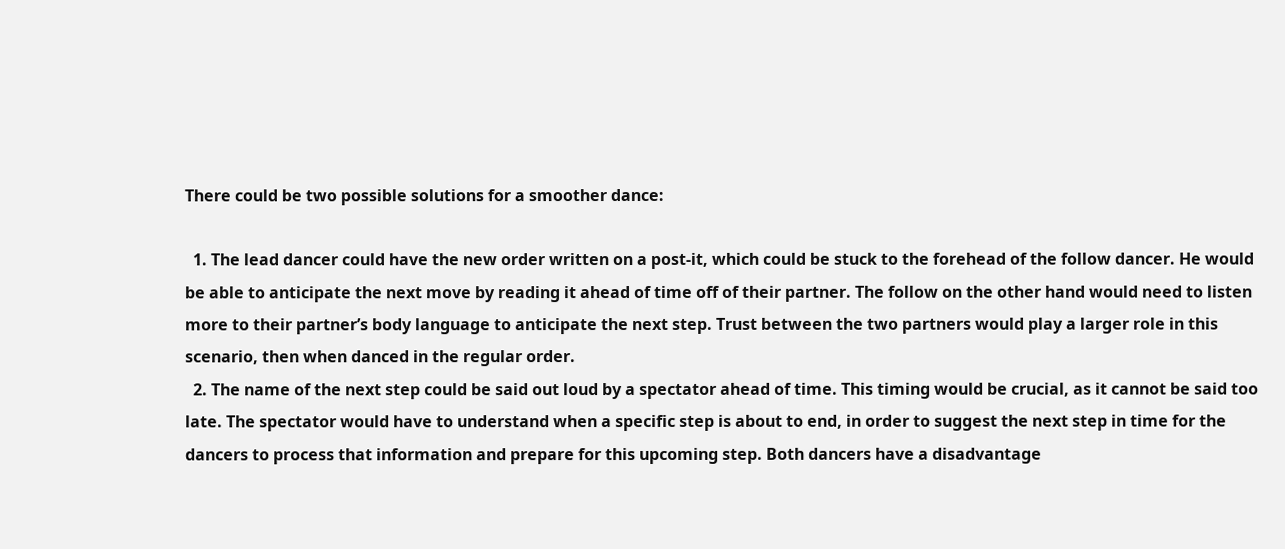There could be two possible solutions for a smoother dance:

  1. The lead dancer could have the new order written on a post-it, which could be stuck to the forehead of the follow dancer. He would be able to anticipate the next move by reading it ahead of time off of their partner. The follow on the other hand would need to listen more to their partner’s body language to anticipate the next step. Trust between the two partners would play a larger role in this scenario, then when danced in the regular order.
  2. The name of the next step could be said out loud by a spectator ahead of time. This timing would be crucial, as it cannot be said too late. The spectator would have to understand when a specific step is about to end, in order to suggest the next step in time for the dancers to process that information and prepare for this upcoming step. Both dancers have a disadvantage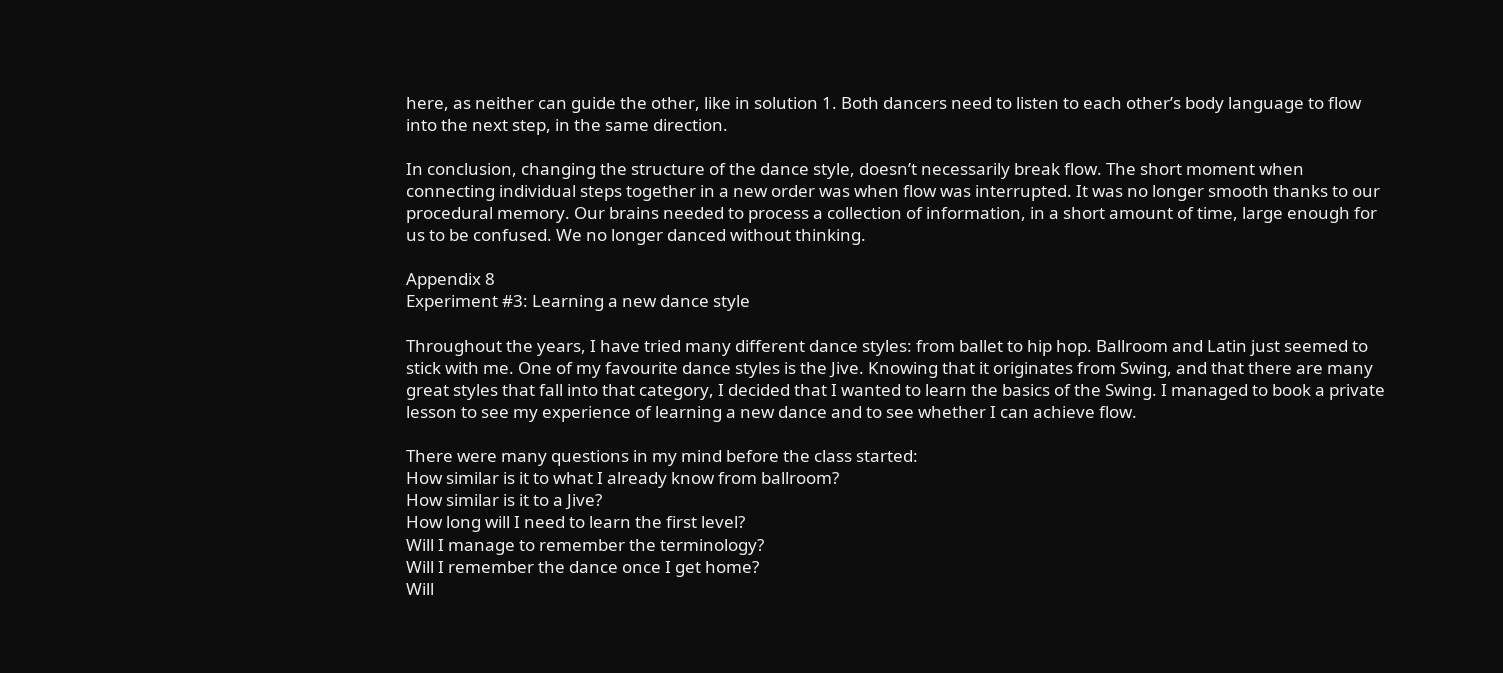here, as neither can guide the other, like in solution 1. Both dancers need to listen to each other’s body language to flow into the next step, in the same direction.

In conclusion, changing the structure of the dance style, doesn’t necessarily break flow. The short moment when connecting individual steps together in a new order was when flow was interrupted. It was no longer smooth thanks to our procedural memory. Our brains needed to process a collection of information, in a short amount of time, large enough for us to be confused. We no longer danced without thinking.

Appendix 8
Experiment #3: Learning a new dance style

Throughout the years, I have tried many different dance styles: from ballet to hip hop. Ballroom and Latin just seemed to stick with me. One of my favourite dance styles is the Jive. Knowing that it originates from Swing, and that there are many great styles that fall into that category, I decided that I wanted to learn the basics of the Swing. I managed to book a private lesson to see my experience of learning a new dance and to see whether I can achieve flow.

There were many questions in my mind before the class started:
How similar is it to what I already know from ballroom?
How similar is it to a Jive?
How long will I need to learn the first level?
Will I manage to remember the terminology?
Will I remember the dance once I get home?
Will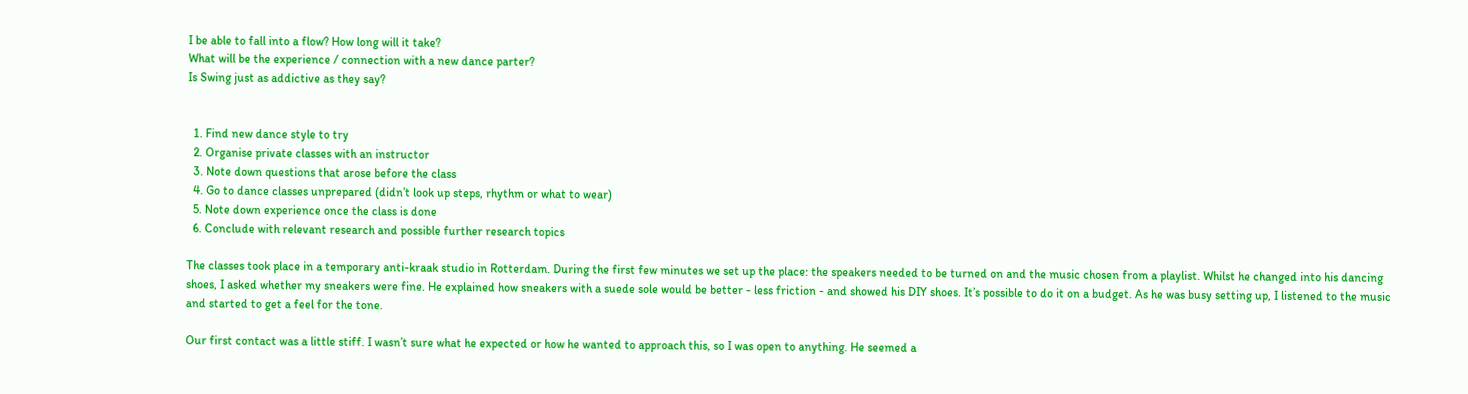I be able to fall into a flow? How long will it take?
What will be the experience / connection with a new dance parter?
Is Swing just as addictive as they say?


  1. Find new dance style to try
  2. Organise private classes with an instructor
  3. Note down questions that arose before the class
  4. Go to dance classes unprepared (didn’t look up steps, rhythm or what to wear)
  5. Note down experience once the class is done
  6. Conclude with relevant research and possible further research topics

The classes took place in a temporary anti-kraak studio in Rotterdam. During the first few minutes we set up the place: the speakers needed to be turned on and the music chosen from a playlist. Whilst he changed into his dancing shoes, I asked whether my sneakers were fine. He explained how sneakers with a suede sole would be better - less friction - and showed his DIY shoes. It’s possible to do it on a budget. As he was busy setting up, I listened to the music and started to get a feel for the tone.

Our first contact was a little stiff. I wasn’t sure what he expected or how he wanted to approach this, so I was open to anything. He seemed a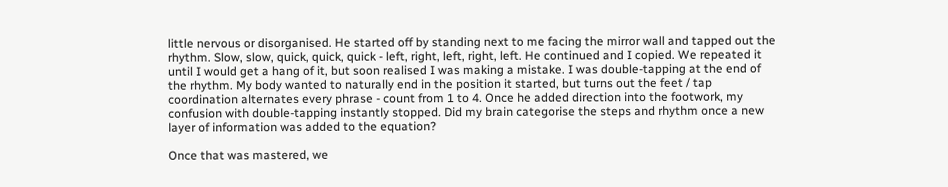little nervous or disorganised. He started off by standing next to me facing the mirror wall and tapped out the rhythm. Slow, slow, quick, quick, quick - left, right, left, right, left. He continued and I copied. We repeated it until I would get a hang of it, but soon realised I was making a mistake. I was double-tapping at the end of the rhythm. My body wanted to naturally end in the position it started, but turns out the feet / tap coordination alternates every phrase - count from 1 to 4. Once he added direction into the footwork, my confusion with double-tapping instantly stopped. Did my brain categorise the steps and rhythm once a new layer of information was added to the equation?

Once that was mastered, we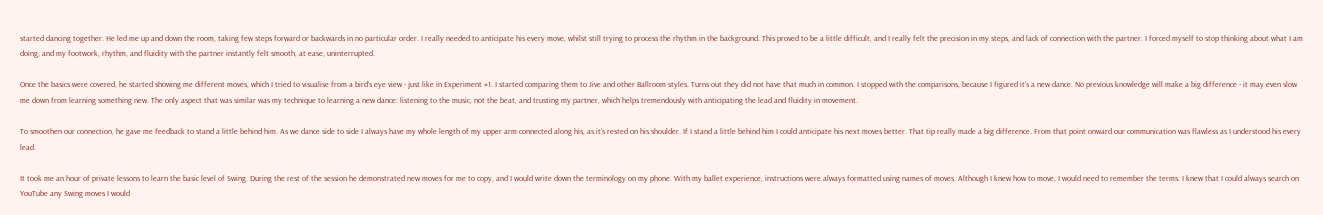started dancing together. He led me up and down the room, taking few steps forward or backwards in no particular order. I really needed to anticipate his every move, whilst still trying to process the rhythm in the background. This proved to be a little difficult, and I really felt the precision in my steps, and lack of connection with the partner. I forced myself to stop thinking about what I am doing, and my footwork, rhythm, and fluidity with the partner instantly felt smooth, at ease, uninterrupted.

Once the basics were covered, he started showing me different moves, which I tried to visualise from a bird’s eye view - just like in Experiment #1. I started comparing them to Jive and other Ballroom styles. Turns out they did not have that much in common. I stopped with the comparisons, because I figured it’s a new dance. No previous knowledge will make a big difference - it may even slow me down from learning something new. The only aspect that was similar was my technique to learning a new dance: listening to the music, not the beat, and trusting my partner, which helps tremendously with anticipating the lead and fluidity in movement.

To smoothen our connection, he gave me feedback to stand a little behind him. As we dance side to side I always have my whole length of my upper arm connected along his, as it’s rested on his shoulder. If I stand a little behind him I could anticipate his next moves better. That tip really made a big difference. From that point onward our communication was flawless as I understood his every lead.

It took me an hour of private lessons to learn the basic level of Swing. During the rest of the session he demonstrated new moves for me to copy, and I would write down the terminology on my phone. With my ballet experience, instructions were always formatted using names of moves. Although I knew how to move, I would need to remember the terms. I knew that I could always search on YouTube any Swing moves I would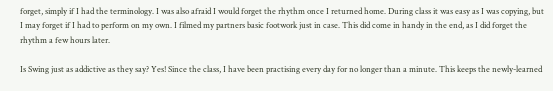forget, simply if I had the terminology. I was also afraid I would forget the rhythm once I returned home. During class it was easy as I was copying, but I may forget if I had to perform on my own. I filmed my partners basic footwork just in case. This did come in handy in the end, as I did forget the rhythm a few hours later.

Is Swing just as addictive as they say? Yes! Since the class, I have been practising every day for no longer than a minute. This keeps the newly-learned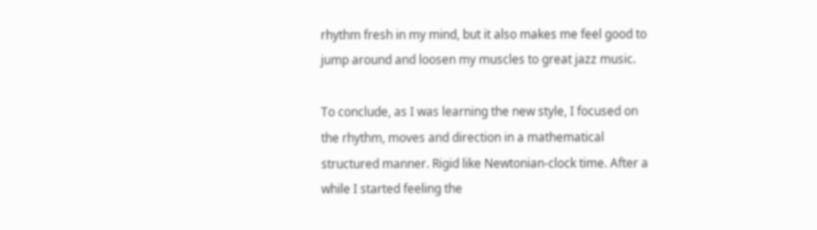rhythm fresh in my mind, but it also makes me feel good to jump around and loosen my muscles to great jazz music.

To conclude, as I was learning the new style, I focused on the rhythm, moves and direction in a mathematical structured manner. Rigid like Newtonian-clock time. After a while I started feeling the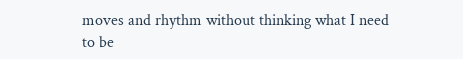moves and rhythm without thinking what I need to be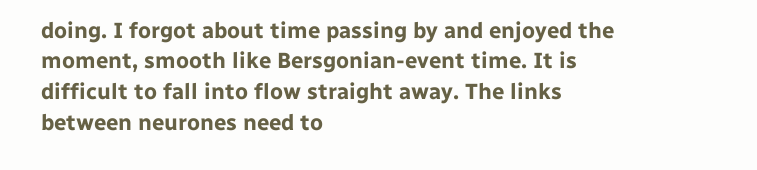doing. I forgot about time passing by and enjoyed the moment, smooth like Bersgonian-event time. It is difficult to fall into flow straight away. The links between neurones need to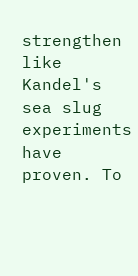strengthen like Kandel's sea slug experiments have proven. To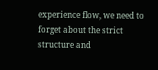experience flow, we need to forget about the strict structure and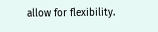allow for flexibility.